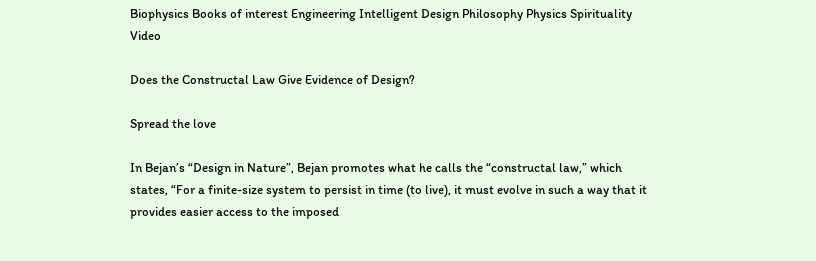Biophysics Books of interest Engineering Intelligent Design Philosophy Physics Spirituality Video

Does the Constructal Law Give Evidence of Design?

Spread the love

In Bejan’s “Design in Nature”, Bejan promotes what he calls the “constructal law,” which states, “For a finite-size system to persist in time (to live), it must evolve in such a way that it provides easier access to the imposed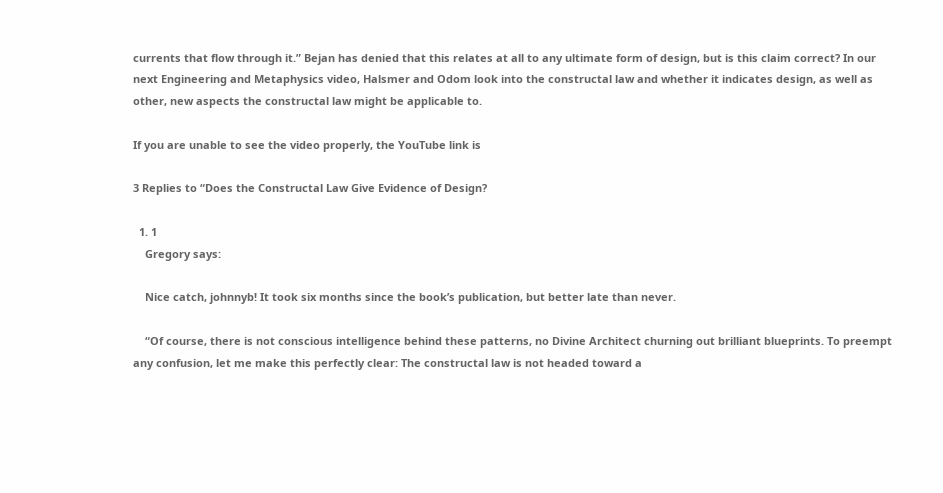currents that flow through it.” Bejan has denied that this relates at all to any ultimate form of design, but is this claim correct? In our next Engineering and Metaphysics video, Halsmer and Odom look into the constructal law and whether it indicates design, as well as other, new aspects the constructal law might be applicable to.

If you are unable to see the video properly, the YouTube link is

3 Replies to “Does the Constructal Law Give Evidence of Design?

  1. 1
    Gregory says:

    Nice catch, johnnyb! It took six months since the book’s publication, but better late than never.

    “Of course, there is not conscious intelligence behind these patterns, no Divine Architect churning out brilliant blueprints. To preempt any confusion, let me make this perfectly clear: The constructal law is not headed toward a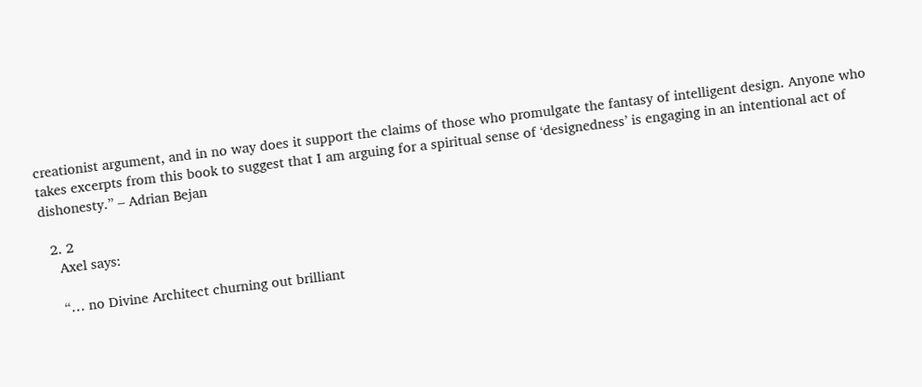creationist argument, and in no way does it support the claims of those who promulgate the fantasy of intelligent design. Anyone who takes excerpts from this book to suggest that I am arguing for a spiritual sense of ‘designedness’ is engaging in an intentional act of dishonesty.” – Adrian Bejan

  2. 2
    Axel says:

    “… no Divine Architect churning out brilliant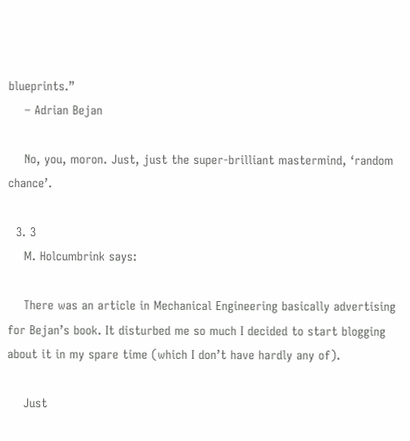blueprints.”
    – Adrian Bejan

    No, you, moron. Just, just the super-brilliant mastermind, ‘random chance’.

  3. 3
    M. Holcumbrink says:

    There was an article in Mechanical Engineering basically advertising for Bejan’s book. It disturbed me so much I decided to start blogging about it in my spare time (which I don’t have hardly any of).

    Just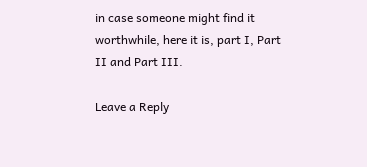in case someone might find it worthwhile, here it is, part I, Part II and Part III.

Leave a Reply